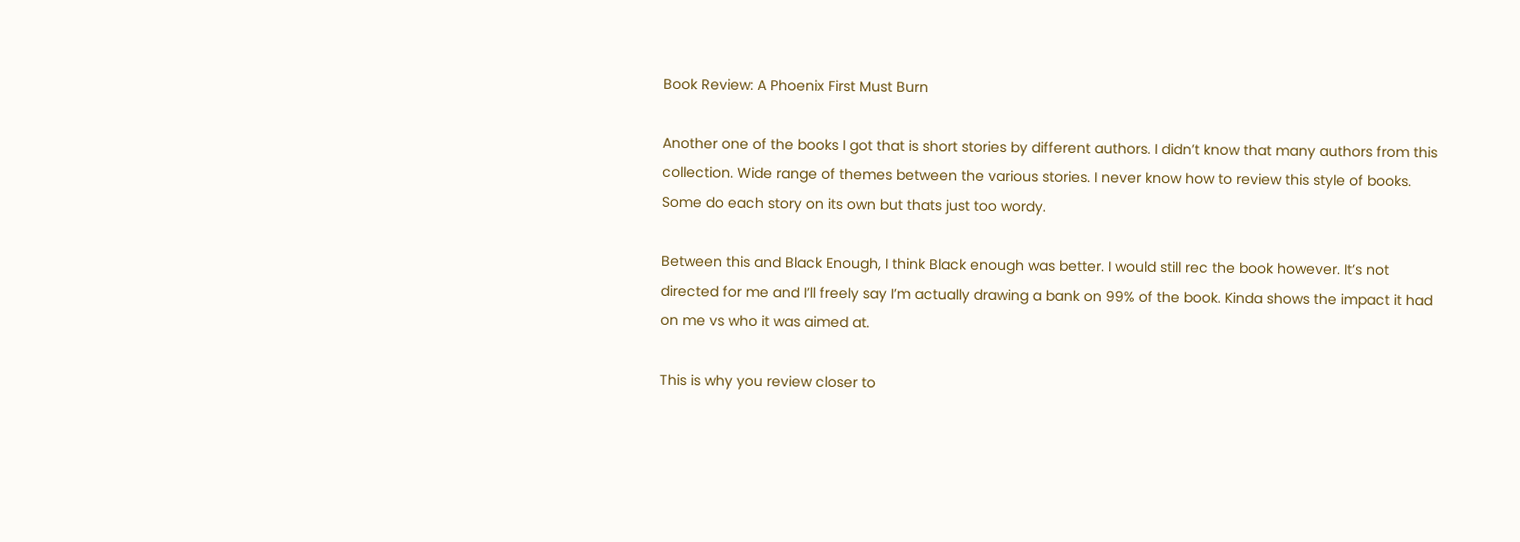Book Review: A Phoenix First Must Burn

Another one of the books I got that is short stories by different authors. I didn’t know that many authors from this collection. Wide range of themes between the various stories. I never know how to review this style of books. Some do each story on its own but thats just too wordy.

Between this and Black Enough, I think Black enough was better. I would still rec the book however. It’s not directed for me and I’ll freely say I’m actually drawing a bank on 99% of the book. Kinda shows the impact it had on me vs who it was aimed at.

This is why you review closer to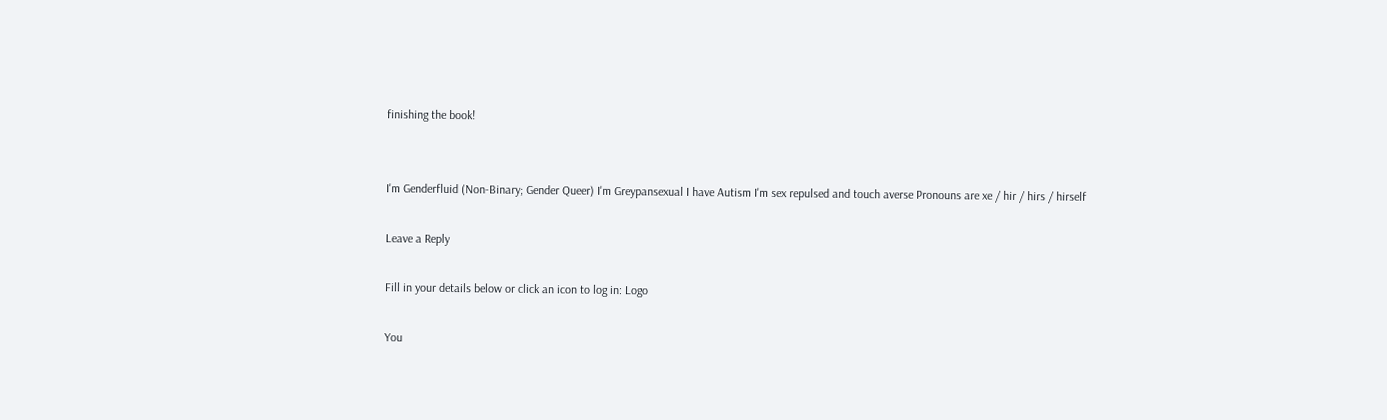finishing the book!


I'm Genderfluid (Non-Binary; Gender Queer) I'm Greypansexual I have Autism I'm sex repulsed and touch averse Pronouns are xe / hir / hirs / hirself

Leave a Reply

Fill in your details below or click an icon to log in: Logo

You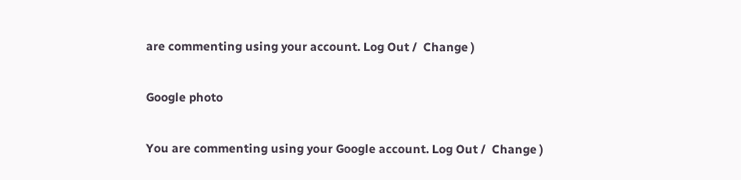are commenting using your account. Log Out /  Change )

Google photo

You are commenting using your Google account. Log Out /  Change )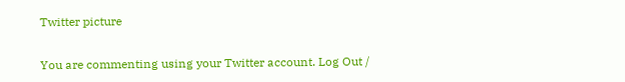Twitter picture

You are commenting using your Twitter account. Log Out /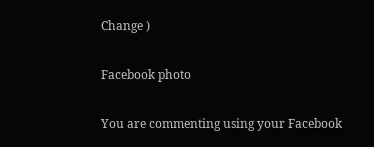Change )

Facebook photo

You are commenting using your Facebook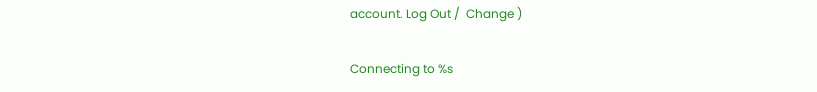account. Log Out /  Change )

Connecting to %s